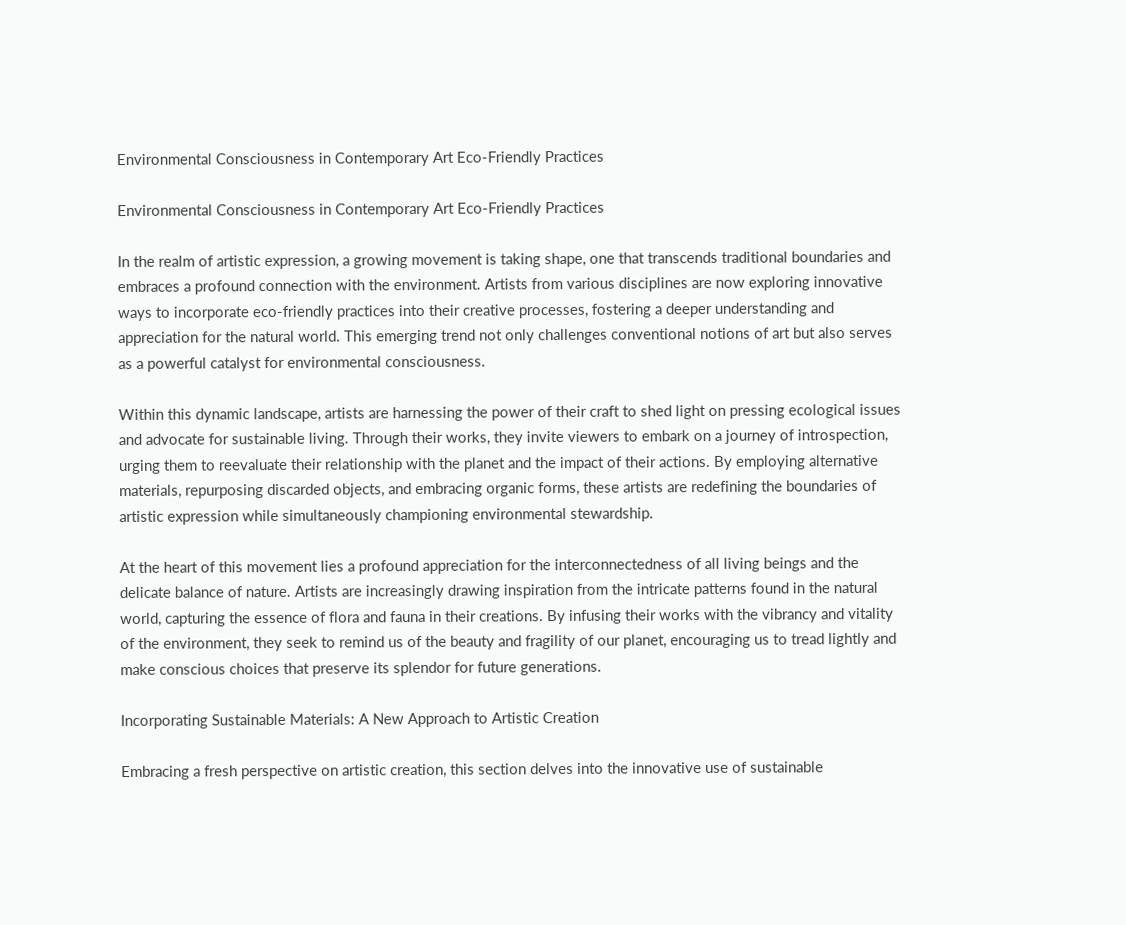Environmental Consciousness in Contemporary Art Eco-Friendly Practices

Environmental Consciousness in Contemporary Art Eco-Friendly Practices

In the realm of artistic expression, a growing movement is taking shape, one that transcends traditional boundaries and embraces a profound connection with the environment. Artists from various disciplines are now exploring innovative ways to incorporate eco-friendly practices into their creative processes, fostering a deeper understanding and appreciation for the natural world. This emerging trend not only challenges conventional notions of art but also serves as a powerful catalyst for environmental consciousness.

Within this dynamic landscape, artists are harnessing the power of their craft to shed light on pressing ecological issues and advocate for sustainable living. Through their works, they invite viewers to embark on a journey of introspection, urging them to reevaluate their relationship with the planet and the impact of their actions. By employing alternative materials, repurposing discarded objects, and embracing organic forms, these artists are redefining the boundaries of artistic expression while simultaneously championing environmental stewardship.

At the heart of this movement lies a profound appreciation for the interconnectedness of all living beings and the delicate balance of nature. Artists are increasingly drawing inspiration from the intricate patterns found in the natural world, capturing the essence of flora and fauna in their creations. By infusing their works with the vibrancy and vitality of the environment, they seek to remind us of the beauty and fragility of our planet, encouraging us to tread lightly and make conscious choices that preserve its splendor for future generations.

Incorporating Sustainable Materials: A New Approach to Artistic Creation

Embracing a fresh perspective on artistic creation, this section delves into the innovative use of sustainable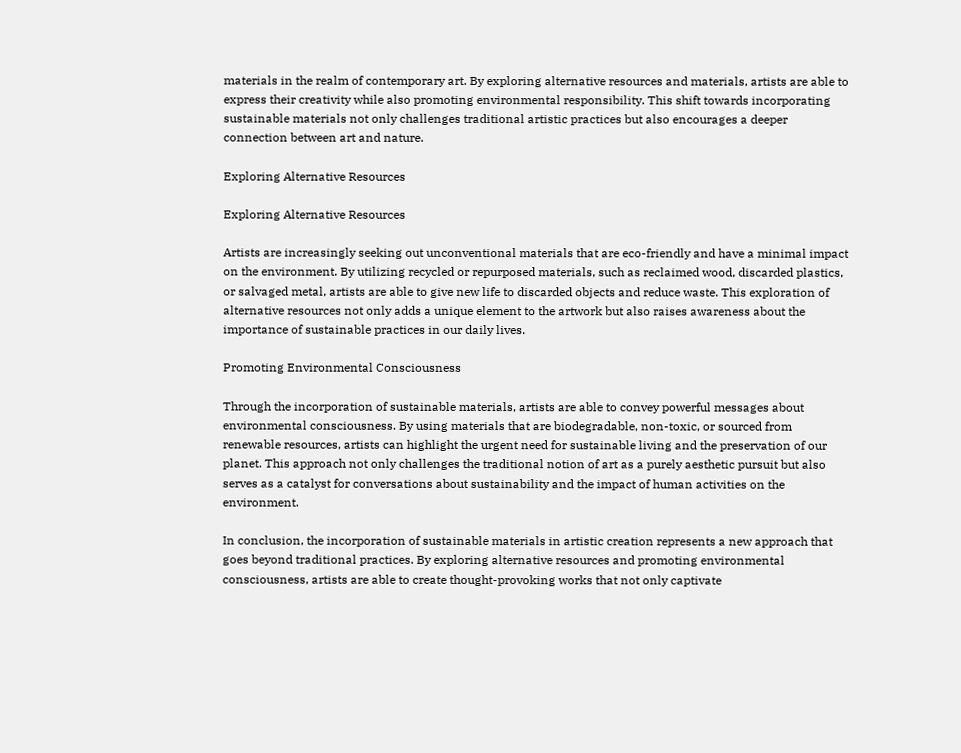materials in the realm of contemporary art. By exploring alternative resources and materials, artists are able to express their creativity while also promoting environmental responsibility. This shift towards incorporating sustainable materials not only challenges traditional artistic practices but also encourages a deeper connection between art and nature.

Exploring Alternative Resources

Exploring Alternative Resources

Artists are increasingly seeking out unconventional materials that are eco-friendly and have a minimal impact on the environment. By utilizing recycled or repurposed materials, such as reclaimed wood, discarded plastics, or salvaged metal, artists are able to give new life to discarded objects and reduce waste. This exploration of alternative resources not only adds a unique element to the artwork but also raises awareness about the importance of sustainable practices in our daily lives.

Promoting Environmental Consciousness

Through the incorporation of sustainable materials, artists are able to convey powerful messages about environmental consciousness. By using materials that are biodegradable, non-toxic, or sourced from renewable resources, artists can highlight the urgent need for sustainable living and the preservation of our planet. This approach not only challenges the traditional notion of art as a purely aesthetic pursuit but also serves as a catalyst for conversations about sustainability and the impact of human activities on the environment.

In conclusion, the incorporation of sustainable materials in artistic creation represents a new approach that goes beyond traditional practices. By exploring alternative resources and promoting environmental consciousness, artists are able to create thought-provoking works that not only captivate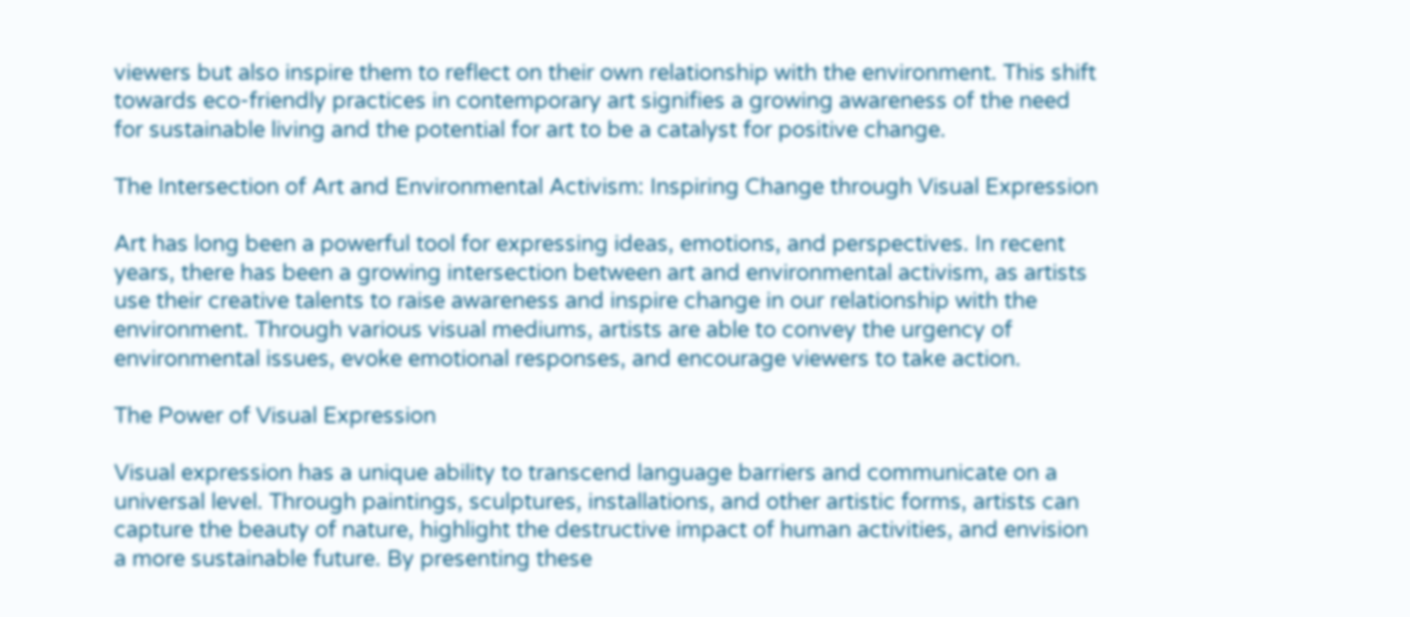viewers but also inspire them to reflect on their own relationship with the environment. This shift towards eco-friendly practices in contemporary art signifies a growing awareness of the need for sustainable living and the potential for art to be a catalyst for positive change.

The Intersection of Art and Environmental Activism: Inspiring Change through Visual Expression

Art has long been a powerful tool for expressing ideas, emotions, and perspectives. In recent years, there has been a growing intersection between art and environmental activism, as artists use their creative talents to raise awareness and inspire change in our relationship with the environment. Through various visual mediums, artists are able to convey the urgency of environmental issues, evoke emotional responses, and encourage viewers to take action.

The Power of Visual Expression

Visual expression has a unique ability to transcend language barriers and communicate on a universal level. Through paintings, sculptures, installations, and other artistic forms, artists can capture the beauty of nature, highlight the destructive impact of human activities, and envision a more sustainable future. By presenting these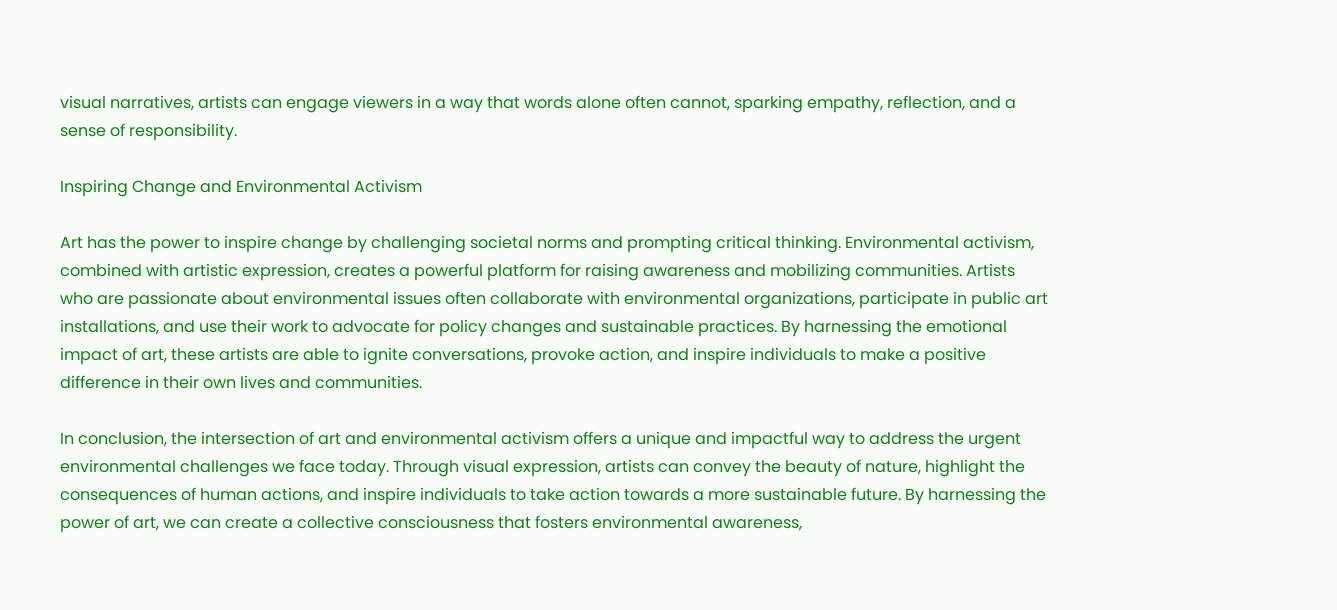visual narratives, artists can engage viewers in a way that words alone often cannot, sparking empathy, reflection, and a sense of responsibility.

Inspiring Change and Environmental Activism

Art has the power to inspire change by challenging societal norms and prompting critical thinking. Environmental activism, combined with artistic expression, creates a powerful platform for raising awareness and mobilizing communities. Artists who are passionate about environmental issues often collaborate with environmental organizations, participate in public art installations, and use their work to advocate for policy changes and sustainable practices. By harnessing the emotional impact of art, these artists are able to ignite conversations, provoke action, and inspire individuals to make a positive difference in their own lives and communities.

In conclusion, the intersection of art and environmental activism offers a unique and impactful way to address the urgent environmental challenges we face today. Through visual expression, artists can convey the beauty of nature, highlight the consequences of human actions, and inspire individuals to take action towards a more sustainable future. By harnessing the power of art, we can create a collective consciousness that fosters environmental awareness,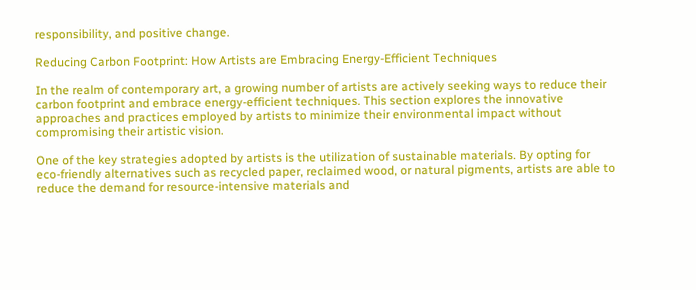responsibility, and positive change.

Reducing Carbon Footprint: How Artists are Embracing Energy-Efficient Techniques

In the realm of contemporary art, a growing number of artists are actively seeking ways to reduce their carbon footprint and embrace energy-efficient techniques. This section explores the innovative approaches and practices employed by artists to minimize their environmental impact without compromising their artistic vision.

One of the key strategies adopted by artists is the utilization of sustainable materials. By opting for eco-friendly alternatives such as recycled paper, reclaimed wood, or natural pigments, artists are able to reduce the demand for resource-intensive materials and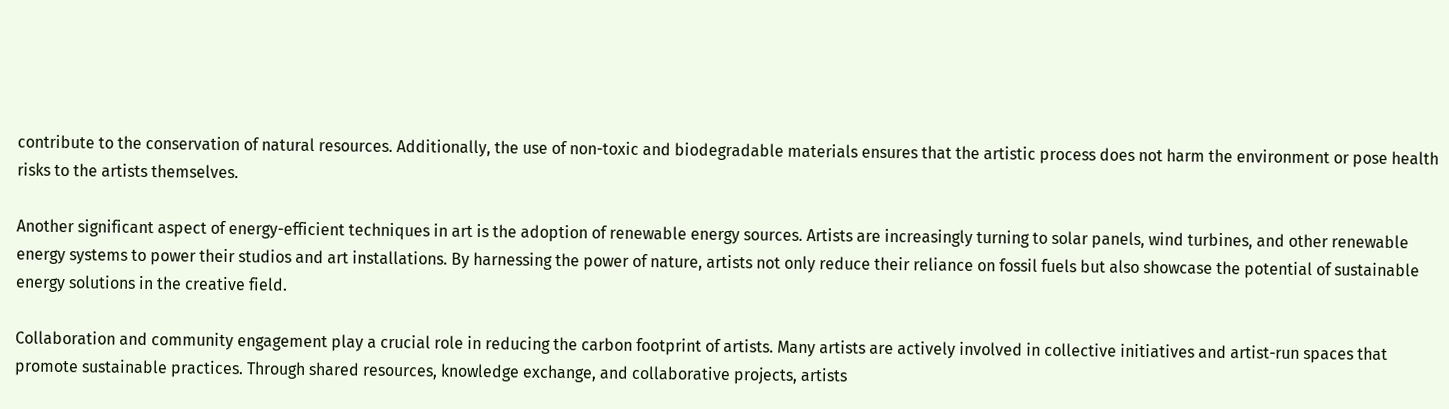contribute to the conservation of natural resources. Additionally, the use of non-toxic and biodegradable materials ensures that the artistic process does not harm the environment or pose health risks to the artists themselves.

Another significant aspect of energy-efficient techniques in art is the adoption of renewable energy sources. Artists are increasingly turning to solar panels, wind turbines, and other renewable energy systems to power their studios and art installations. By harnessing the power of nature, artists not only reduce their reliance on fossil fuels but also showcase the potential of sustainable energy solutions in the creative field.

Collaboration and community engagement play a crucial role in reducing the carbon footprint of artists. Many artists are actively involved in collective initiatives and artist-run spaces that promote sustainable practices. Through shared resources, knowledge exchange, and collaborative projects, artists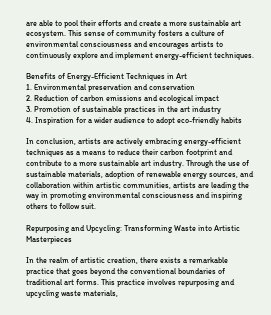are able to pool their efforts and create a more sustainable art ecosystem. This sense of community fosters a culture of environmental consciousness and encourages artists to continuously explore and implement energy-efficient techniques.

Benefits of Energy-Efficient Techniques in Art
1. Environmental preservation and conservation
2. Reduction of carbon emissions and ecological impact
3. Promotion of sustainable practices in the art industry
4. Inspiration for a wider audience to adopt eco-friendly habits

In conclusion, artists are actively embracing energy-efficient techniques as a means to reduce their carbon footprint and contribute to a more sustainable art industry. Through the use of sustainable materials, adoption of renewable energy sources, and collaboration within artistic communities, artists are leading the way in promoting environmental consciousness and inspiring others to follow suit.

Repurposing and Upcycling: Transforming Waste into Artistic Masterpieces

In the realm of artistic creation, there exists a remarkable practice that goes beyond the conventional boundaries of traditional art forms. This practice involves repurposing and upcycling waste materials,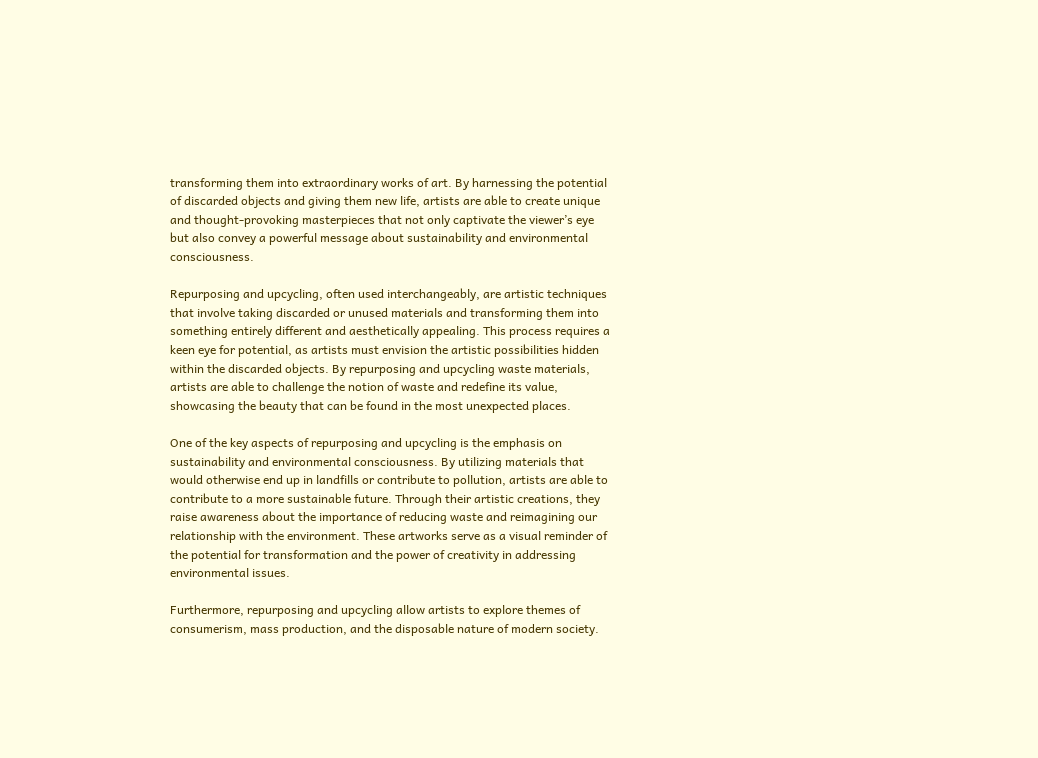transforming them into extraordinary works of art. By harnessing the potential of discarded objects and giving them new life, artists are able to create unique and thought-provoking masterpieces that not only captivate the viewer’s eye but also convey a powerful message about sustainability and environmental consciousness.

Repurposing and upcycling, often used interchangeably, are artistic techniques that involve taking discarded or unused materials and transforming them into something entirely different and aesthetically appealing. This process requires a keen eye for potential, as artists must envision the artistic possibilities hidden within the discarded objects. By repurposing and upcycling waste materials, artists are able to challenge the notion of waste and redefine its value, showcasing the beauty that can be found in the most unexpected places.

One of the key aspects of repurposing and upcycling is the emphasis on sustainability and environmental consciousness. By utilizing materials that would otherwise end up in landfills or contribute to pollution, artists are able to contribute to a more sustainable future. Through their artistic creations, they raise awareness about the importance of reducing waste and reimagining our relationship with the environment. These artworks serve as a visual reminder of the potential for transformation and the power of creativity in addressing environmental issues.

Furthermore, repurposing and upcycling allow artists to explore themes of consumerism, mass production, and the disposable nature of modern society.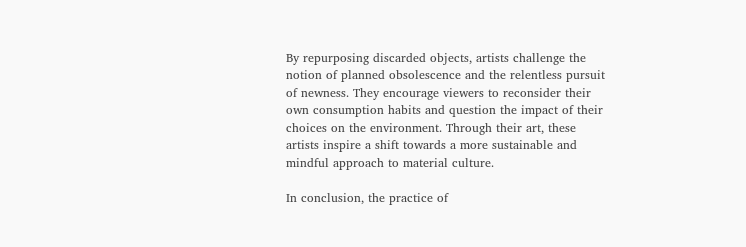By repurposing discarded objects, artists challenge the notion of planned obsolescence and the relentless pursuit of newness. They encourage viewers to reconsider their own consumption habits and question the impact of their choices on the environment. Through their art, these artists inspire a shift towards a more sustainable and mindful approach to material culture.

In conclusion, the practice of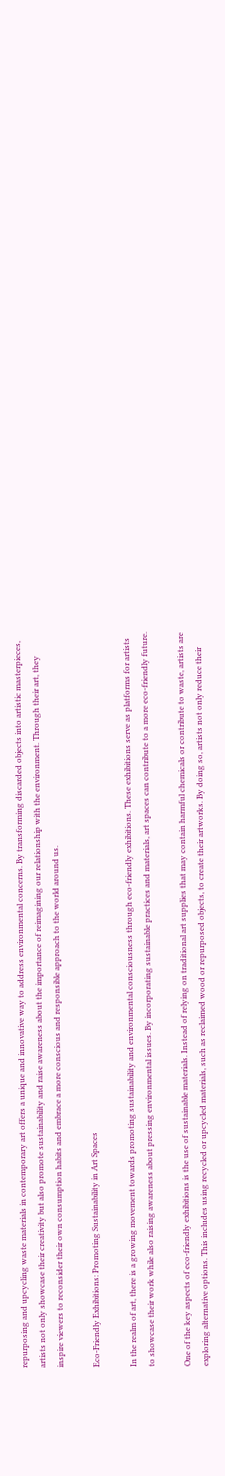repurposing and upcycling waste materials in contemporary art offers a unique and innovative way to address environmental concerns. By transforming discarded objects into artistic masterpieces, artists not only showcase their creativity but also promote sustainability and raise awareness about the importance of reimagining our relationship with the environment. Through their art, they inspire viewers to reconsider their own consumption habits and embrace a more conscious and responsible approach to the world around us.

Eco-Friendly Exhibitions: Promoting Sustainability in Art Spaces

In the realm of art, there is a growing movement towards promoting sustainability and environmental consciousness through eco-friendly exhibitions. These exhibitions serve as platforms for artists to showcase their work while also raising awareness about pressing environmental issues. By incorporating sustainable practices and materials, art spaces can contribute to a more eco-friendly future.

One of the key aspects of eco-friendly exhibitions is the use of sustainable materials. Instead of relying on traditional art supplies that may contain harmful chemicals or contribute to waste, artists are exploring alternative options. This includes using recycled or upcycled materials, such as reclaimed wood or repurposed objects, to create their artworks. By doing so, artists not only reduce their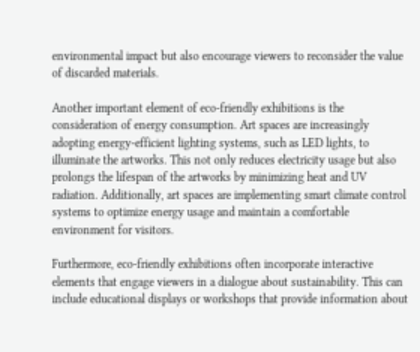environmental impact but also encourage viewers to reconsider the value of discarded materials.

Another important element of eco-friendly exhibitions is the consideration of energy consumption. Art spaces are increasingly adopting energy-efficient lighting systems, such as LED lights, to illuminate the artworks. This not only reduces electricity usage but also prolongs the lifespan of the artworks by minimizing heat and UV radiation. Additionally, art spaces are implementing smart climate control systems to optimize energy usage and maintain a comfortable environment for visitors.

Furthermore, eco-friendly exhibitions often incorporate interactive elements that engage viewers in a dialogue about sustainability. This can include educational displays or workshops that provide information about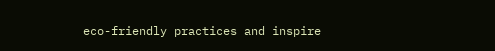eco-friendly practices and inspire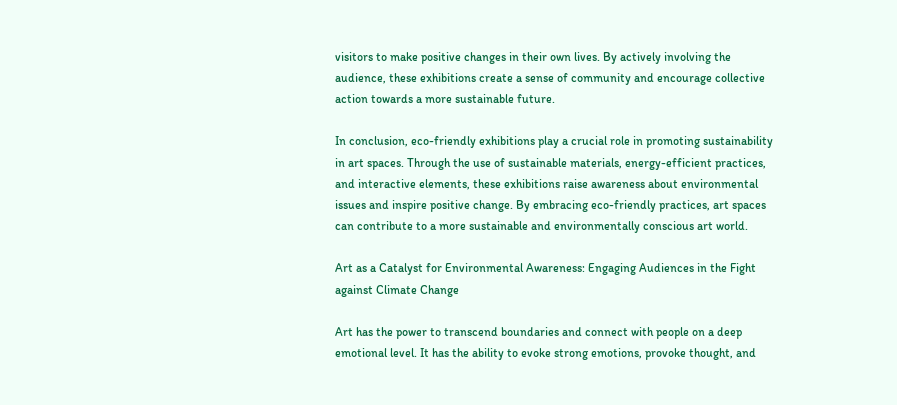visitors to make positive changes in their own lives. By actively involving the audience, these exhibitions create a sense of community and encourage collective action towards a more sustainable future.

In conclusion, eco-friendly exhibitions play a crucial role in promoting sustainability in art spaces. Through the use of sustainable materials, energy-efficient practices, and interactive elements, these exhibitions raise awareness about environmental issues and inspire positive change. By embracing eco-friendly practices, art spaces can contribute to a more sustainable and environmentally conscious art world.

Art as a Catalyst for Environmental Awareness: Engaging Audiences in the Fight against Climate Change

Art has the power to transcend boundaries and connect with people on a deep emotional level. It has the ability to evoke strong emotions, provoke thought, and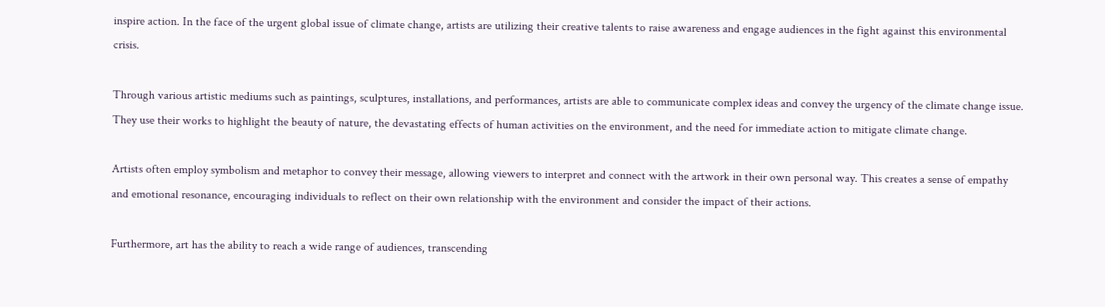inspire action. In the face of the urgent global issue of climate change, artists are utilizing their creative talents to raise awareness and engage audiences in the fight against this environmental crisis.

Through various artistic mediums such as paintings, sculptures, installations, and performances, artists are able to communicate complex ideas and convey the urgency of the climate change issue. They use their works to highlight the beauty of nature, the devastating effects of human activities on the environment, and the need for immediate action to mitigate climate change.

Artists often employ symbolism and metaphor to convey their message, allowing viewers to interpret and connect with the artwork in their own personal way. This creates a sense of empathy and emotional resonance, encouraging individuals to reflect on their own relationship with the environment and consider the impact of their actions.

Furthermore, art has the ability to reach a wide range of audiences, transcending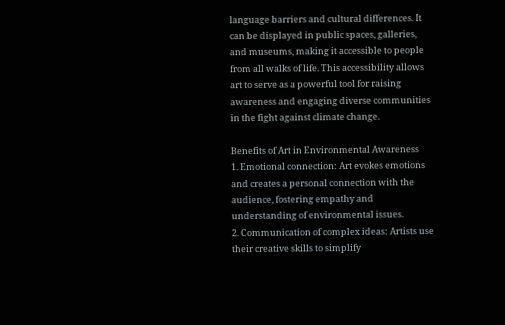language barriers and cultural differences. It can be displayed in public spaces, galleries, and museums, making it accessible to people from all walks of life. This accessibility allows art to serve as a powerful tool for raising awareness and engaging diverse communities in the fight against climate change.

Benefits of Art in Environmental Awareness
1. Emotional connection: Art evokes emotions and creates a personal connection with the audience, fostering empathy and understanding of environmental issues.
2. Communication of complex ideas: Artists use their creative skills to simplify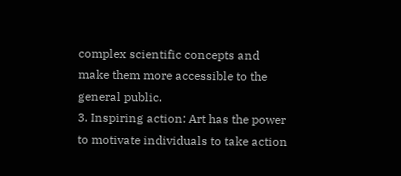complex scientific concepts and make them more accessible to the general public.
3. Inspiring action: Art has the power to motivate individuals to take action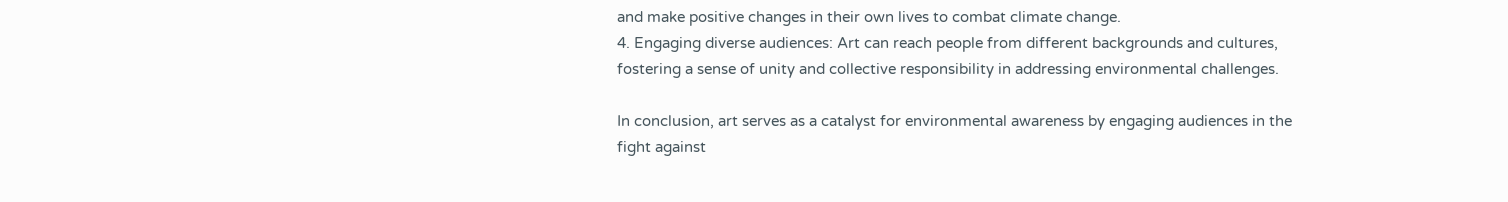and make positive changes in their own lives to combat climate change.
4. Engaging diverse audiences: Art can reach people from different backgrounds and cultures, fostering a sense of unity and collective responsibility in addressing environmental challenges.

In conclusion, art serves as a catalyst for environmental awareness by engaging audiences in the fight against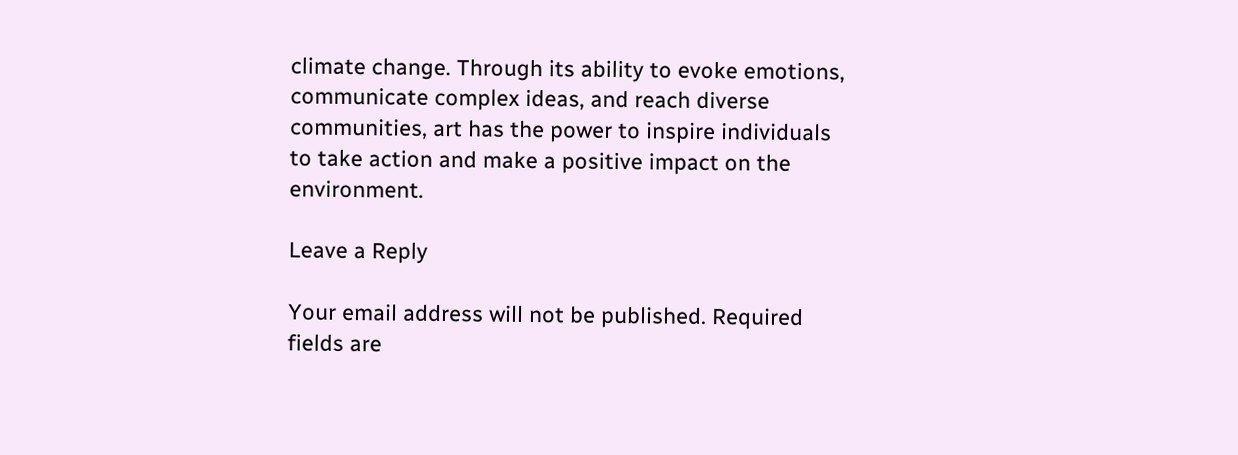climate change. Through its ability to evoke emotions, communicate complex ideas, and reach diverse communities, art has the power to inspire individuals to take action and make a positive impact on the environment.

Leave a Reply

Your email address will not be published. Required fields are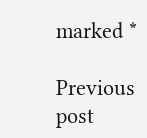marked *

Previous post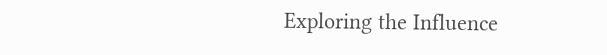Exploring the Influence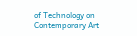of Technology on Contemporary Art